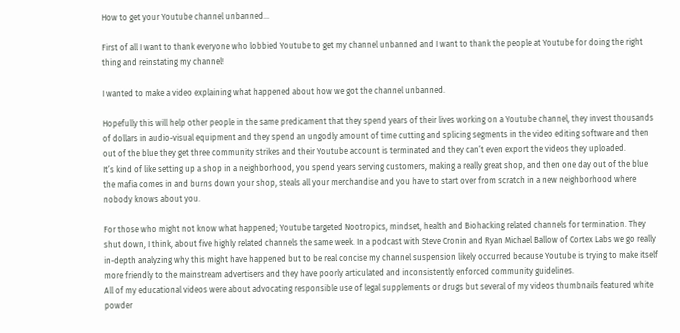How to get your Youtube channel unbanned…

First of all I want to thank everyone who lobbied Youtube to get my channel unbanned and I want to thank the people at Youtube for doing the right thing and reinstating my channel!

I wanted to make a video explaining what happened about how we got the channel unbanned.

Hopefully this will help other people in the same predicament that they spend years of their lives working on a Youtube channel, they invest thousands of dollars in audio-visual equipment and they spend an ungodly amount of time cutting and splicing segments in the video editing software and then out of the blue they get three community strikes and their Youtube account is terminated and they can’t even export the videos they uploaded.
It’s kind of like setting up a shop in a neighborhood, you spend years serving customers, making a really great shop, and then one day out of the blue the mafia comes in and burns down your shop, steals all your merchandise and you have to start over from scratch in a new neighborhood where nobody knows about you.

For those who might not know what happened; Youtube targeted Nootropics, mindset, health and Biohacking related channels for termination. They shut down, I think, about five highly related channels the same week. In a podcast with Steve Cronin and Ryan Michael Ballow of Cortex Labs we go really in-depth analyzing why this might have happened but to be real concise my channel suspension likely occurred because Youtube is trying to make itself more friendly to the mainstream advertisers and they have poorly articulated and inconsistently enforced community guidelines.
All of my educational videos were about advocating responsible use of legal supplements or drugs but several of my videos thumbnails featured white powder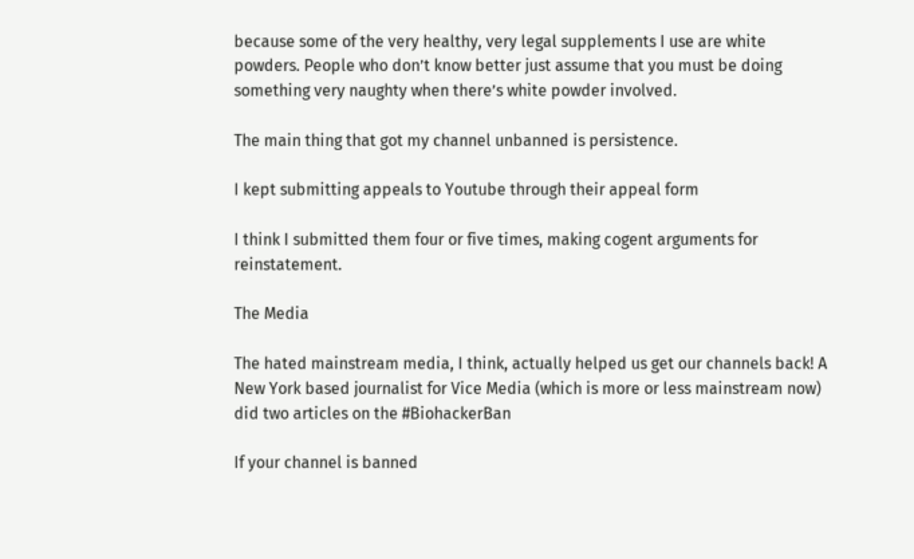because some of the very healthy, very legal supplements I use are white powders. People who don’t know better just assume that you must be doing something very naughty when there’s white powder involved.

The main thing that got my channel unbanned is persistence.

I kept submitting appeals to Youtube through their appeal form

I think I submitted them four or five times, making cogent arguments for reinstatement.

The Media

The hated mainstream media, I think, actually helped us get our channels back! A New York based journalist for Vice Media (which is more or less mainstream now) did two articles on the #BiohackerBan

If your channel is banned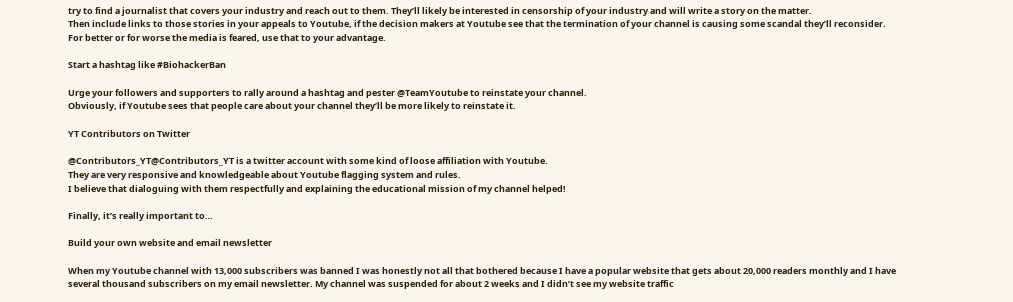try to find a journalist that covers your industry and reach out to them. They’ll likely be interested in censorship of your industry and will write a story on the matter.
Then include links to those stories in your appeals to Youtube, if the decision makers at Youtube see that the termination of your channel is causing some scandal they’ll reconsider.
For better or for worse the media is feared, use that to your advantage.

Start a hashtag like #BiohackerBan

Urge your followers and supporters to rally around a hashtag and pester @TeamYoutube to reinstate your channel.
Obviously, if Youtube sees that people care about your channel they’ll be more likely to reinstate it.

YT Contributors on Twitter

@Contributors_YT@Contributors_YT is a twitter account with some kind of loose affiliation with Youtube.
They are very responsive and knowledgeable about Youtube flagging system and rules.
I believe that dialoguing with them respectfully and explaining the educational mission of my channel helped!

Finally, it’s really important to…

Build your own website and email newsletter

When my Youtube channel with 13,000 subscribers was banned I was honestly not all that bothered because I have a popular website that gets about 20,000 readers monthly and I have several thousand subscribers on my email newsletter. My channel was suspended for about 2 weeks and I didn’t see my website traffic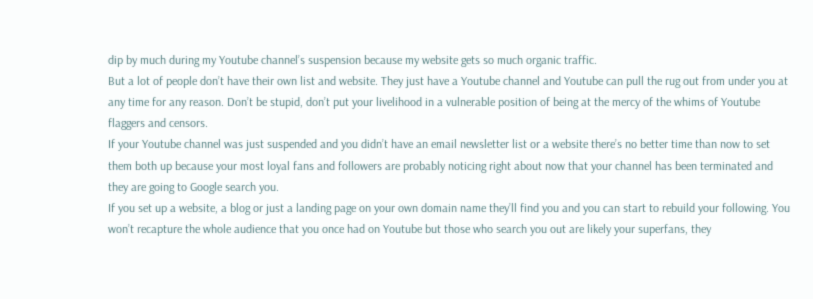dip by much during my Youtube channel’s suspension because my website gets so much organic traffic.
But a lot of people don’t have their own list and website. They just have a Youtube channel and Youtube can pull the rug out from under you at any time for any reason. Don’t be stupid, don’t put your livelihood in a vulnerable position of being at the mercy of the whims of Youtube flaggers and censors.
If your Youtube channel was just suspended and you didn’t have an email newsletter list or a website there’s no better time than now to set them both up because your most loyal fans and followers are probably noticing right about now that your channel has been terminated and they are going to Google search you.
If you set up a website, a blog or just a landing page on your own domain name they’ll find you and you can start to rebuild your following. You won’t recapture the whole audience that you once had on Youtube but those who search you out are likely your superfans, they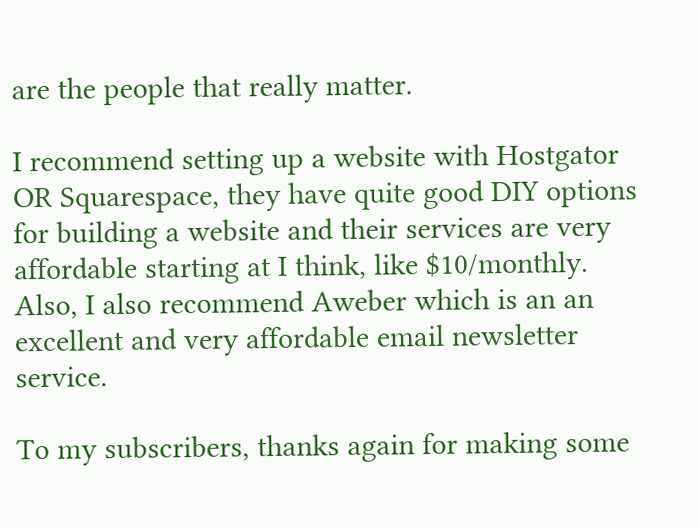are the people that really matter.

I recommend setting up a website with Hostgator OR Squarespace, they have quite good DIY options for building a website and their services are very affordable starting at I think, like $10/monthly.
Also, I also recommend Aweber which is an an excellent and very affordable email newsletter service.

To my subscribers, thanks again for making some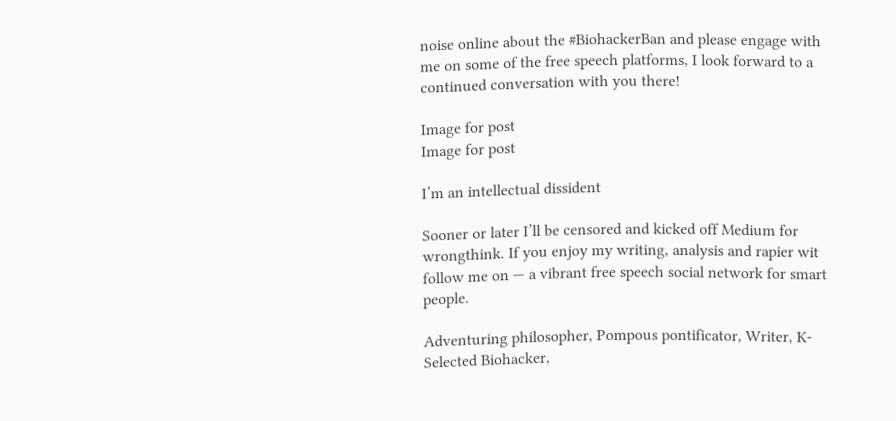noise online about the #BiohackerBan and please engage with me on some of the free speech platforms, I look forward to a continued conversation with you there!

Image for post
Image for post

I’m an intellectual dissident

Sooner or later I’ll be censored and kicked off Medium for wrongthink. If you enjoy my writing, analysis and rapier wit follow me on — a vibrant free speech social network for smart people.

Adventuring philosopher, Pompous pontificator, Writer, K-Selected Biohacker,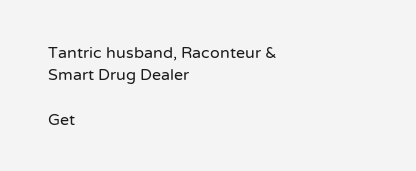Tantric husband, Raconteur & Smart Drug Dealer

Get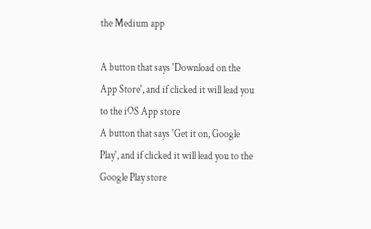the Medium app

A button that says 'Download on the App Store', and if clicked it will lead you to the iOS App store
A button that says 'Get it on, Google Play', and if clicked it will lead you to the Google Play store